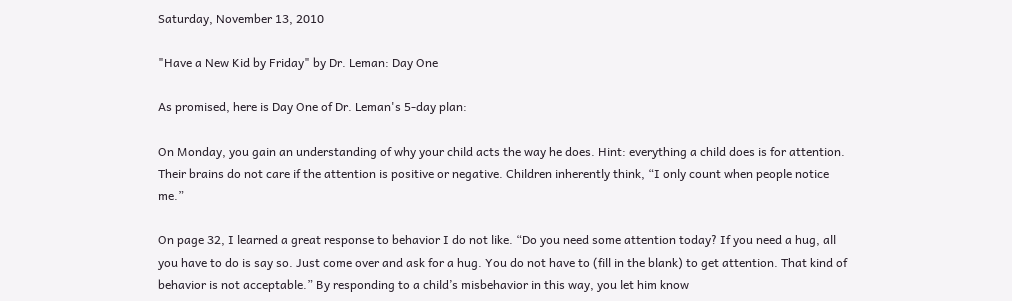Saturday, November 13, 2010

"Have a New Kid by Friday" by Dr. Leman: Day One

As promised, here is Day One of Dr. Leman's 5-day plan:

On Monday, you gain an understanding of why your child acts the way he does. Hint: everything a child does is for attention. Their brains do not care if the attention is positive or negative. Children inherently think, “I only count when people notice me.”

On page 32, I learned a great response to behavior I do not like. “Do you need some attention today? If you need a hug, all you have to do is say so. Just come over and ask for a hug. You do not have to (fill in the blank) to get attention. That kind of behavior is not acceptable.” By responding to a child’s misbehavior in this way, you let him know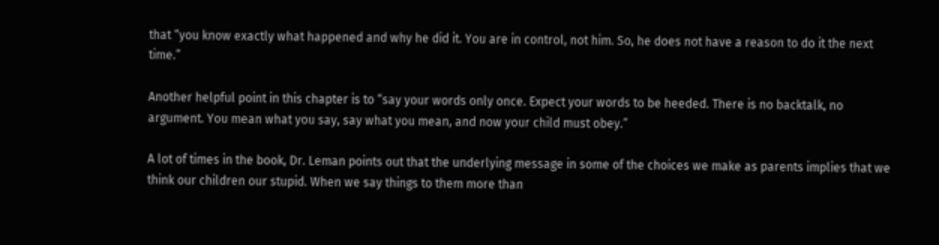that “you know exactly what happened and why he did it. You are in control, not him. So, he does not have a reason to do it the next time.”

Another helpful point in this chapter is to “say your words only once. Expect your words to be heeded. There is no backtalk, no argument. You mean what you say, say what you mean, and now your child must obey.”

A lot of times in the book, Dr. Leman points out that the underlying message in some of the choices we make as parents implies that we think our children our stupid. When we say things to them more than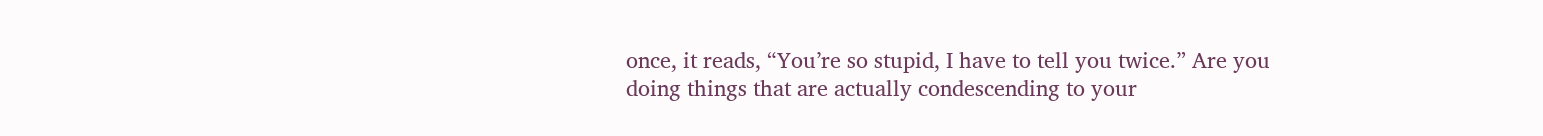once, it reads, “You’re so stupid, I have to tell you twice.” Are you doing things that are actually condescending to your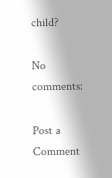child?

No comments:

Post a Comment